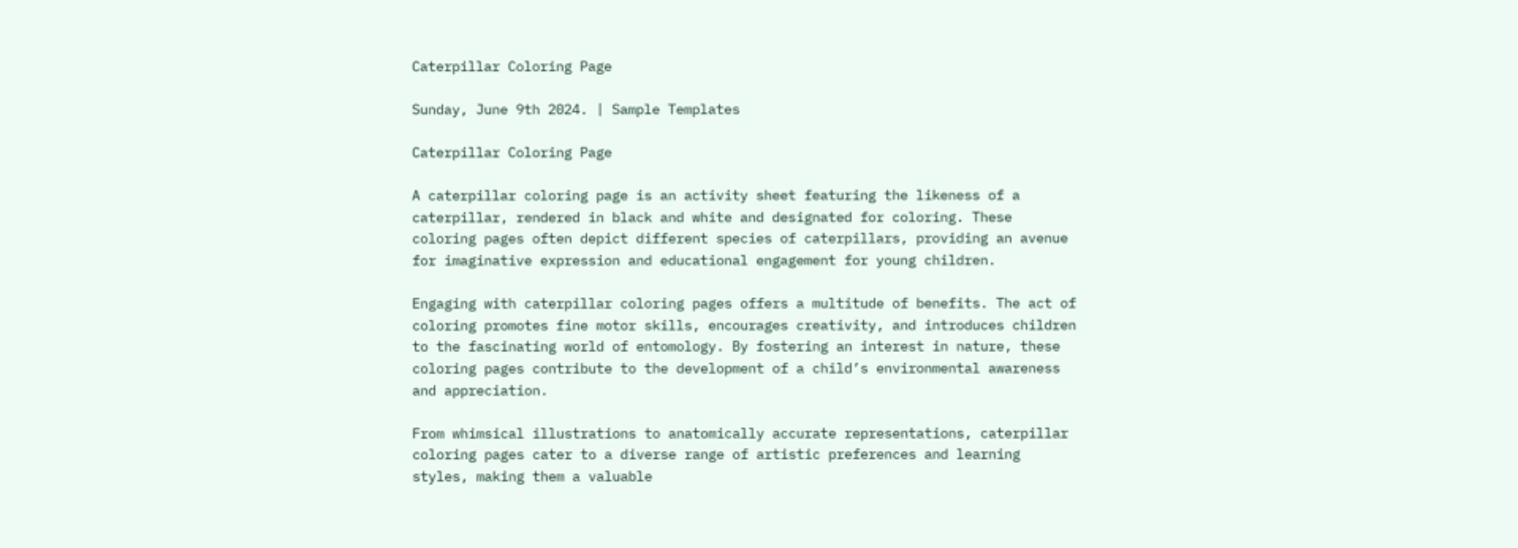Caterpillar Coloring Page

Sunday, June 9th 2024. | Sample Templates

Caterpillar Coloring Page

A caterpillar coloring page is an activity sheet featuring the likeness of a caterpillar, rendered in black and white and designated for coloring. These coloring pages often depict different species of caterpillars, providing an avenue for imaginative expression and educational engagement for young children.

Engaging with caterpillar coloring pages offers a multitude of benefits. The act of coloring promotes fine motor skills, encourages creativity, and introduces children to the fascinating world of entomology. By fostering an interest in nature, these coloring pages contribute to the development of a child’s environmental awareness and appreciation.

From whimsical illustrations to anatomically accurate representations, caterpillar coloring pages cater to a diverse range of artistic preferences and learning styles, making them a valuable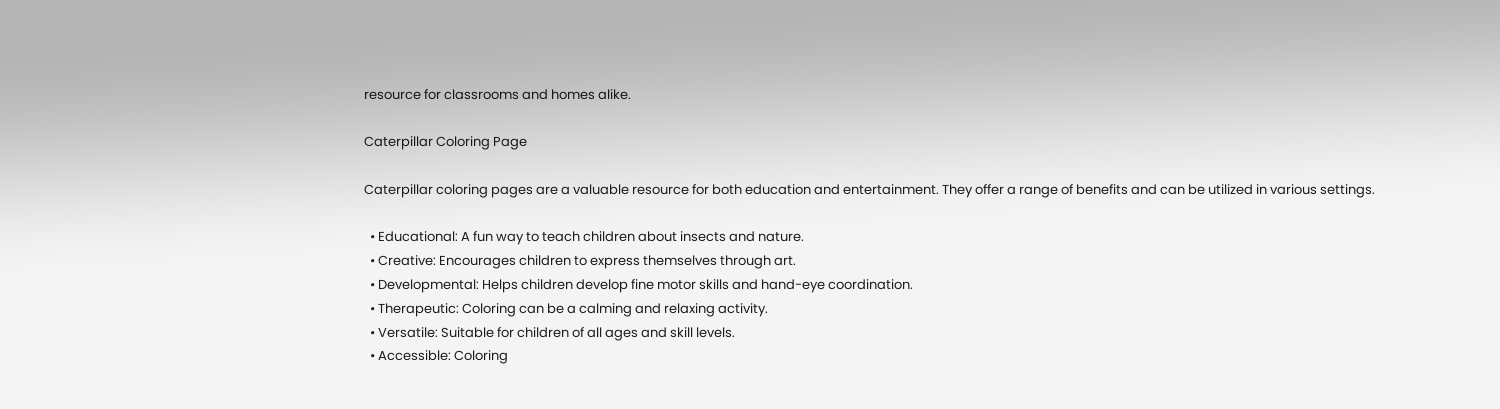resource for classrooms and homes alike.

Caterpillar Coloring Page

Caterpillar coloring pages are a valuable resource for both education and entertainment. They offer a range of benefits and can be utilized in various settings.

  • Educational: A fun way to teach children about insects and nature.
  • Creative: Encourages children to express themselves through art.
  • Developmental: Helps children develop fine motor skills and hand-eye coordination.
  • Therapeutic: Coloring can be a calming and relaxing activity.
  • Versatile: Suitable for children of all ages and skill levels.
  • Accessible: Coloring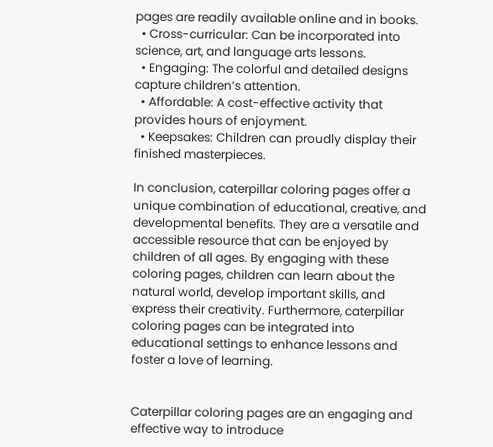pages are readily available online and in books.
  • Cross-curricular: Can be incorporated into science, art, and language arts lessons.
  • Engaging: The colorful and detailed designs capture children’s attention.
  • Affordable: A cost-effective activity that provides hours of enjoyment.
  • Keepsakes: Children can proudly display their finished masterpieces.

In conclusion, caterpillar coloring pages offer a unique combination of educational, creative, and developmental benefits. They are a versatile and accessible resource that can be enjoyed by children of all ages. By engaging with these coloring pages, children can learn about the natural world, develop important skills, and express their creativity. Furthermore, caterpillar coloring pages can be integrated into educational settings to enhance lessons and foster a love of learning.


Caterpillar coloring pages are an engaging and effective way to introduce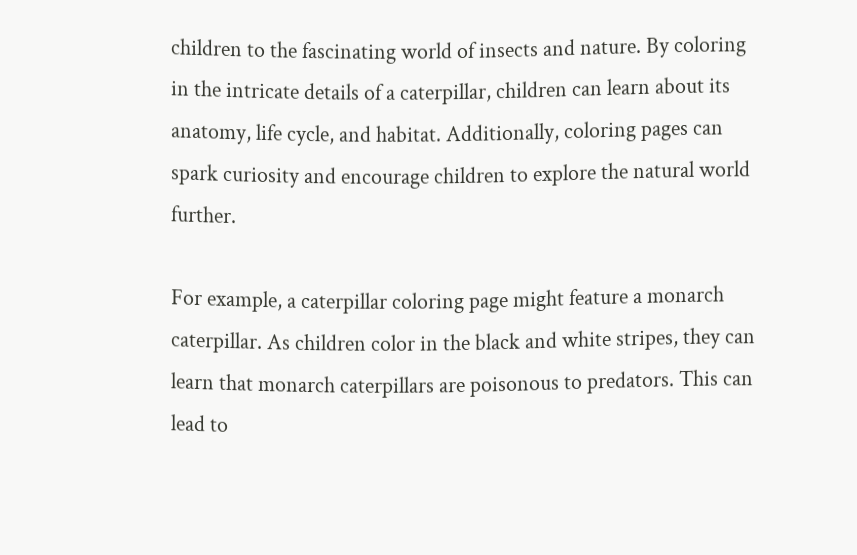children to the fascinating world of insects and nature. By coloring in the intricate details of a caterpillar, children can learn about its anatomy, life cycle, and habitat. Additionally, coloring pages can spark curiosity and encourage children to explore the natural world further.

For example, a caterpillar coloring page might feature a monarch caterpillar. As children color in the black and white stripes, they can learn that monarch caterpillars are poisonous to predators. This can lead to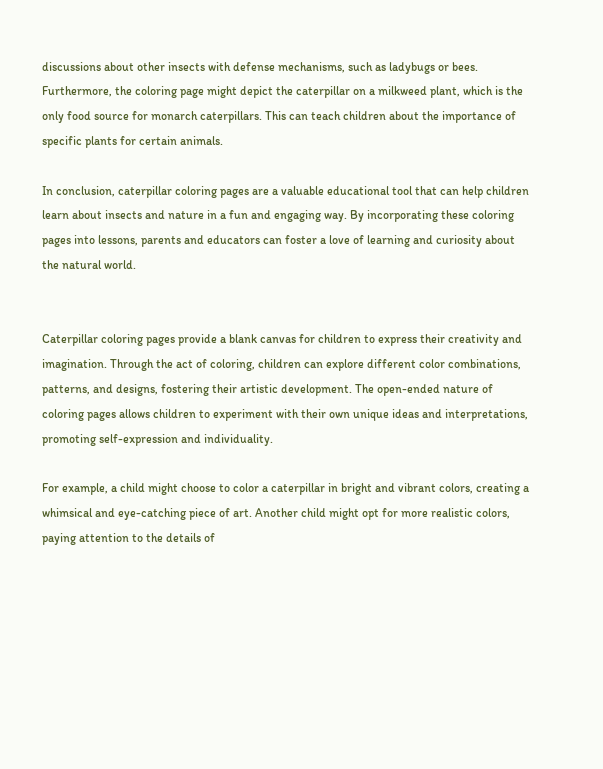discussions about other insects with defense mechanisms, such as ladybugs or bees. Furthermore, the coloring page might depict the caterpillar on a milkweed plant, which is the only food source for monarch caterpillars. This can teach children about the importance of specific plants for certain animals.

In conclusion, caterpillar coloring pages are a valuable educational tool that can help children learn about insects and nature in a fun and engaging way. By incorporating these coloring pages into lessons, parents and educators can foster a love of learning and curiosity about the natural world.


Caterpillar coloring pages provide a blank canvas for children to express their creativity and imagination. Through the act of coloring, children can explore different color combinations, patterns, and designs, fostering their artistic development. The open-ended nature of coloring pages allows children to experiment with their own unique ideas and interpretations, promoting self-expression and individuality.

For example, a child might choose to color a caterpillar in bright and vibrant colors, creating a whimsical and eye-catching piece of art. Another child might opt for more realistic colors, paying attention to the details of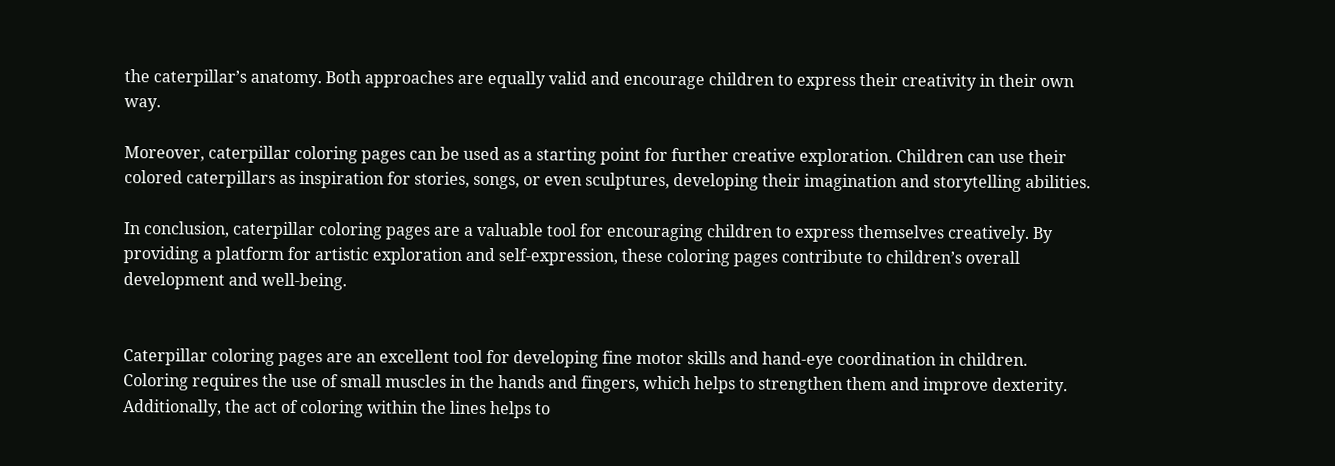the caterpillar’s anatomy. Both approaches are equally valid and encourage children to express their creativity in their own way.

Moreover, caterpillar coloring pages can be used as a starting point for further creative exploration. Children can use their colored caterpillars as inspiration for stories, songs, or even sculptures, developing their imagination and storytelling abilities.

In conclusion, caterpillar coloring pages are a valuable tool for encouraging children to express themselves creatively. By providing a platform for artistic exploration and self-expression, these coloring pages contribute to children’s overall development and well-being.


Caterpillar coloring pages are an excellent tool for developing fine motor skills and hand-eye coordination in children. Coloring requires the use of small muscles in the hands and fingers, which helps to strengthen them and improve dexterity. Additionally, the act of coloring within the lines helps to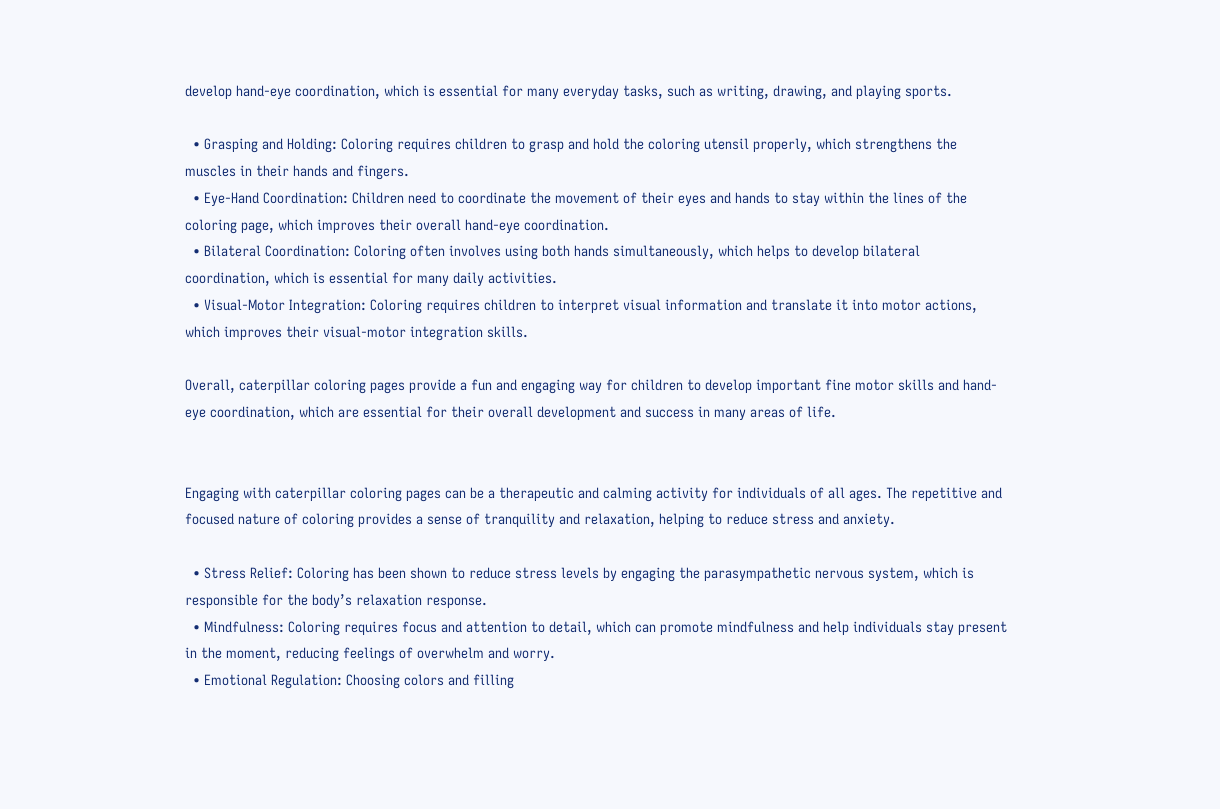develop hand-eye coordination, which is essential for many everyday tasks, such as writing, drawing, and playing sports.

  • Grasping and Holding: Coloring requires children to grasp and hold the coloring utensil properly, which strengthens the muscles in their hands and fingers.
  • Eye-Hand Coordination: Children need to coordinate the movement of their eyes and hands to stay within the lines of the coloring page, which improves their overall hand-eye coordination.
  • Bilateral Coordination: Coloring often involves using both hands simultaneously, which helps to develop bilateral coordination, which is essential for many daily activities.
  • Visual-Motor Integration: Coloring requires children to interpret visual information and translate it into motor actions, which improves their visual-motor integration skills.

Overall, caterpillar coloring pages provide a fun and engaging way for children to develop important fine motor skills and hand-eye coordination, which are essential for their overall development and success in many areas of life.


Engaging with caterpillar coloring pages can be a therapeutic and calming activity for individuals of all ages. The repetitive and focused nature of coloring provides a sense of tranquility and relaxation, helping to reduce stress and anxiety.

  • Stress Relief: Coloring has been shown to reduce stress levels by engaging the parasympathetic nervous system, which is responsible for the body’s relaxation response.
  • Mindfulness: Coloring requires focus and attention to detail, which can promote mindfulness and help individuals stay present in the moment, reducing feelings of overwhelm and worry.
  • Emotional Regulation: Choosing colors and filling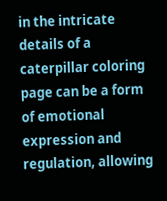in the intricate details of a caterpillar coloring page can be a form of emotional expression and regulation, allowing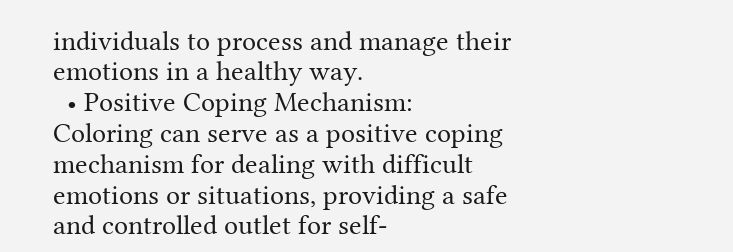individuals to process and manage their emotions in a healthy way.
  • Positive Coping Mechanism: Coloring can serve as a positive coping mechanism for dealing with difficult emotions or situations, providing a safe and controlled outlet for self-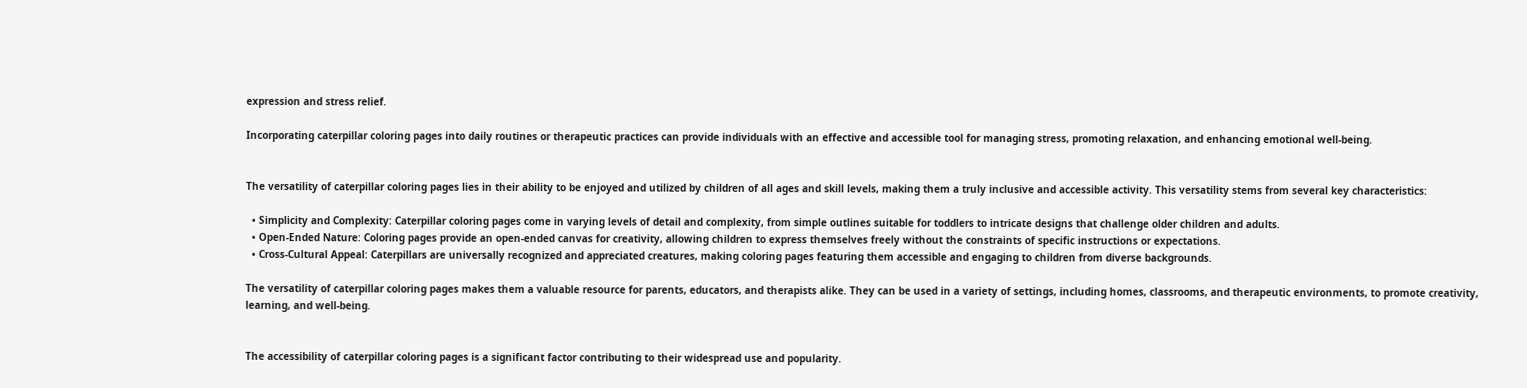expression and stress relief.

Incorporating caterpillar coloring pages into daily routines or therapeutic practices can provide individuals with an effective and accessible tool for managing stress, promoting relaxation, and enhancing emotional well-being.


The versatility of caterpillar coloring pages lies in their ability to be enjoyed and utilized by children of all ages and skill levels, making them a truly inclusive and accessible activity. This versatility stems from several key characteristics:

  • Simplicity and Complexity: Caterpillar coloring pages come in varying levels of detail and complexity, from simple outlines suitable for toddlers to intricate designs that challenge older children and adults.
  • Open-Ended Nature: Coloring pages provide an open-ended canvas for creativity, allowing children to express themselves freely without the constraints of specific instructions or expectations.
  • Cross-Cultural Appeal: Caterpillars are universally recognized and appreciated creatures, making coloring pages featuring them accessible and engaging to children from diverse backgrounds.

The versatility of caterpillar coloring pages makes them a valuable resource for parents, educators, and therapists alike. They can be used in a variety of settings, including homes, classrooms, and therapeutic environments, to promote creativity, learning, and well-being.


The accessibility of caterpillar coloring pages is a significant factor contributing to their widespread use and popularity.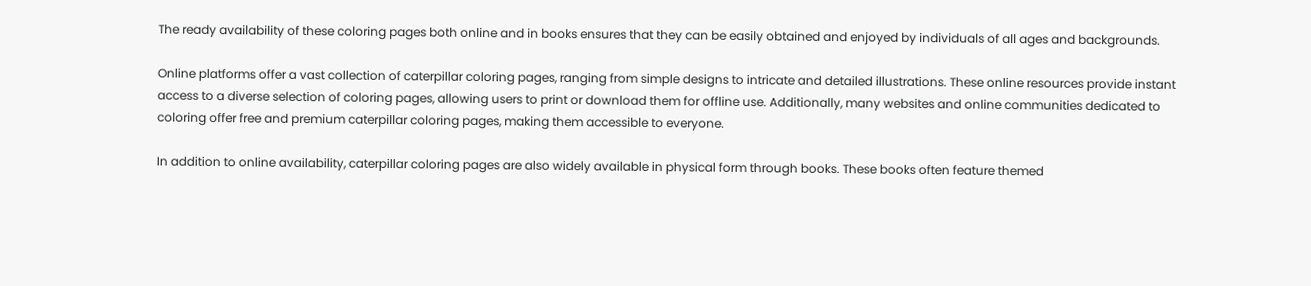The ready availability of these coloring pages both online and in books ensures that they can be easily obtained and enjoyed by individuals of all ages and backgrounds.

Online platforms offer a vast collection of caterpillar coloring pages, ranging from simple designs to intricate and detailed illustrations. These online resources provide instant access to a diverse selection of coloring pages, allowing users to print or download them for offline use. Additionally, many websites and online communities dedicated to coloring offer free and premium caterpillar coloring pages, making them accessible to everyone.

In addition to online availability, caterpillar coloring pages are also widely available in physical form through books. These books often feature themed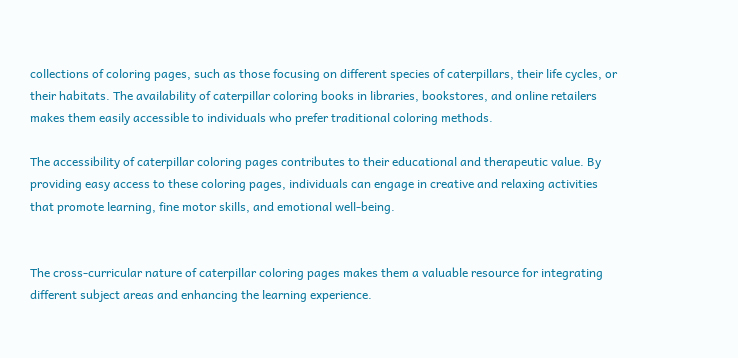collections of coloring pages, such as those focusing on different species of caterpillars, their life cycles, or their habitats. The availability of caterpillar coloring books in libraries, bookstores, and online retailers makes them easily accessible to individuals who prefer traditional coloring methods.

The accessibility of caterpillar coloring pages contributes to their educational and therapeutic value. By providing easy access to these coloring pages, individuals can engage in creative and relaxing activities that promote learning, fine motor skills, and emotional well-being.


The cross-curricular nature of caterpillar coloring pages makes them a valuable resource for integrating different subject areas and enhancing the learning experience.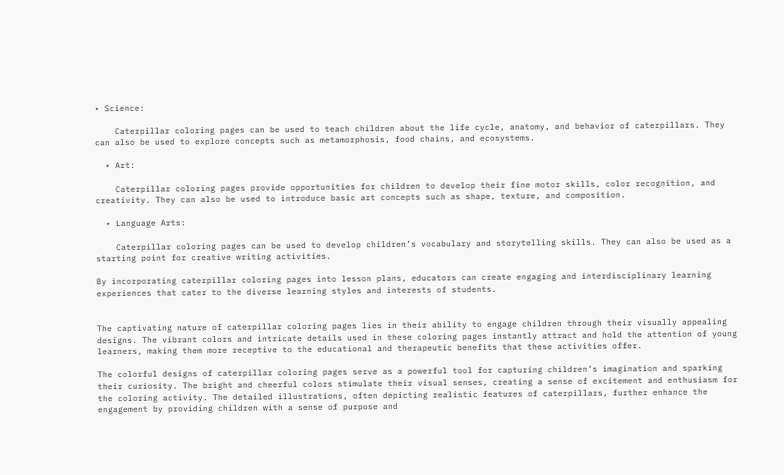• Science:

    Caterpillar coloring pages can be used to teach children about the life cycle, anatomy, and behavior of caterpillars. They can also be used to explore concepts such as metamorphosis, food chains, and ecosystems.

  • Art:

    Caterpillar coloring pages provide opportunities for children to develop their fine motor skills, color recognition, and creativity. They can also be used to introduce basic art concepts such as shape, texture, and composition.

  • Language Arts:

    Caterpillar coloring pages can be used to develop children’s vocabulary and storytelling skills. They can also be used as a starting point for creative writing activities.

By incorporating caterpillar coloring pages into lesson plans, educators can create engaging and interdisciplinary learning experiences that cater to the diverse learning styles and interests of students.


The captivating nature of caterpillar coloring pages lies in their ability to engage children through their visually appealing designs. The vibrant colors and intricate details used in these coloring pages instantly attract and hold the attention of young learners, making them more receptive to the educational and therapeutic benefits that these activities offer.

The colorful designs of caterpillar coloring pages serve as a powerful tool for capturing children’s imagination and sparking their curiosity. The bright and cheerful colors stimulate their visual senses, creating a sense of excitement and enthusiasm for the coloring activity. The detailed illustrations, often depicting realistic features of caterpillars, further enhance the engagement by providing children with a sense of purpose and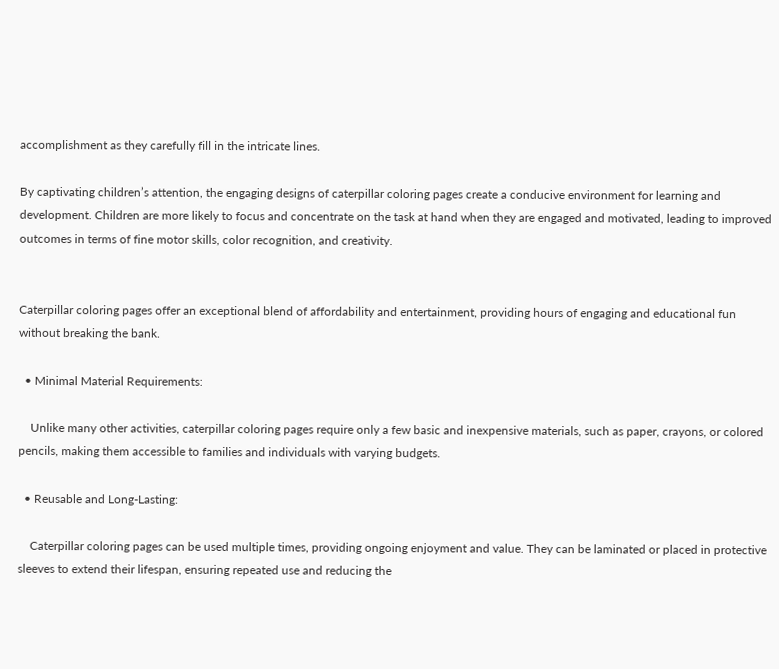accomplishment as they carefully fill in the intricate lines.

By captivating children’s attention, the engaging designs of caterpillar coloring pages create a conducive environment for learning and development. Children are more likely to focus and concentrate on the task at hand when they are engaged and motivated, leading to improved outcomes in terms of fine motor skills, color recognition, and creativity.


Caterpillar coloring pages offer an exceptional blend of affordability and entertainment, providing hours of engaging and educational fun without breaking the bank.

  • Minimal Material Requirements:

    Unlike many other activities, caterpillar coloring pages require only a few basic and inexpensive materials, such as paper, crayons, or colored pencils, making them accessible to families and individuals with varying budgets.

  • Reusable and Long-Lasting:

    Caterpillar coloring pages can be used multiple times, providing ongoing enjoyment and value. They can be laminated or placed in protective sleeves to extend their lifespan, ensuring repeated use and reducing the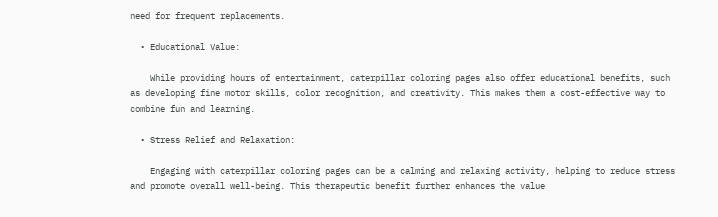need for frequent replacements.

  • Educational Value:

    While providing hours of entertainment, caterpillar coloring pages also offer educational benefits, such as developing fine motor skills, color recognition, and creativity. This makes them a cost-effective way to combine fun and learning.

  • Stress Relief and Relaxation:

    Engaging with caterpillar coloring pages can be a calming and relaxing activity, helping to reduce stress and promote overall well-being. This therapeutic benefit further enhances the value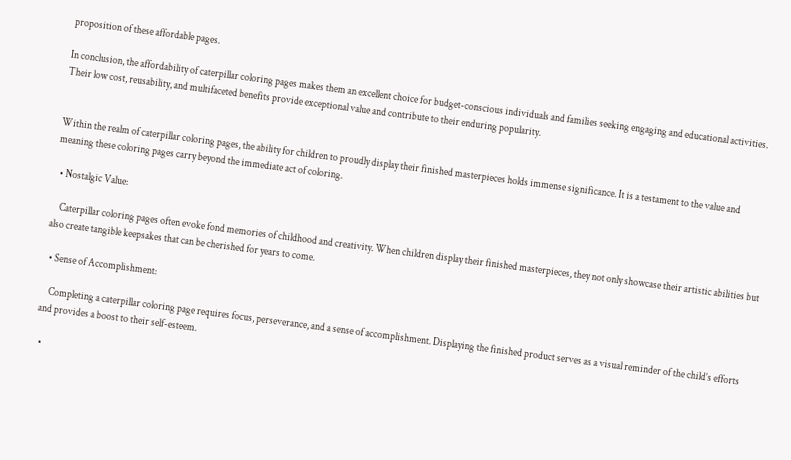proposition of these affordable pages.

In conclusion, the affordability of caterpillar coloring pages makes them an excellent choice for budget-conscious individuals and families seeking engaging and educational activities. Their low cost, reusability, and multifaceted benefits provide exceptional value and contribute to their enduring popularity.


Within the realm of caterpillar coloring pages, the ability for children to proudly display their finished masterpieces holds immense significance. It is a testament to the value and meaning these coloring pages carry beyond the immediate act of coloring.

  • Nostalgic Value:

    Caterpillar coloring pages often evoke fond memories of childhood and creativity. When children display their finished masterpieces, they not only showcase their artistic abilities but also create tangible keepsakes that can be cherished for years to come.

  • Sense of Accomplishment:

    Completing a caterpillar coloring page requires focus, perseverance, and a sense of accomplishment. Displaying the finished product serves as a visual reminder of the child’s efforts and provides a boost to their self-esteem.

  •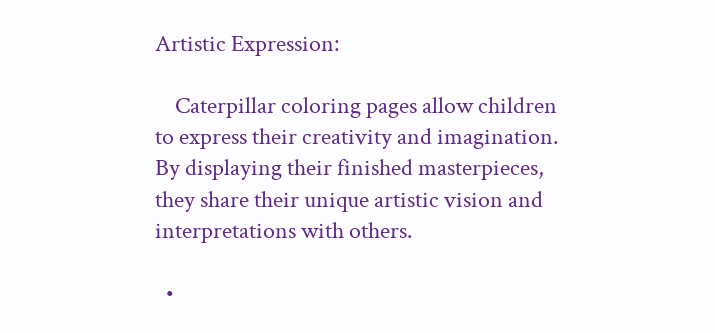Artistic Expression:

    Caterpillar coloring pages allow children to express their creativity and imagination. By displaying their finished masterpieces, they share their unique artistic vision and interpretations with others.

  •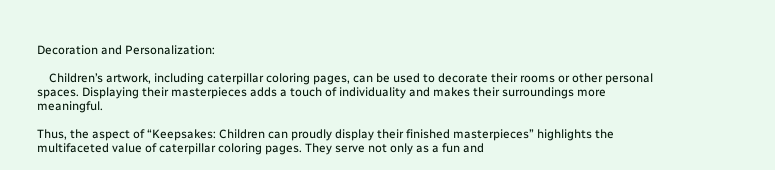Decoration and Personalization:

    Children’s artwork, including caterpillar coloring pages, can be used to decorate their rooms or other personal spaces. Displaying their masterpieces adds a touch of individuality and makes their surroundings more meaningful.

Thus, the aspect of “Keepsakes: Children can proudly display their finished masterpieces” highlights the multifaceted value of caterpillar coloring pages. They serve not only as a fun and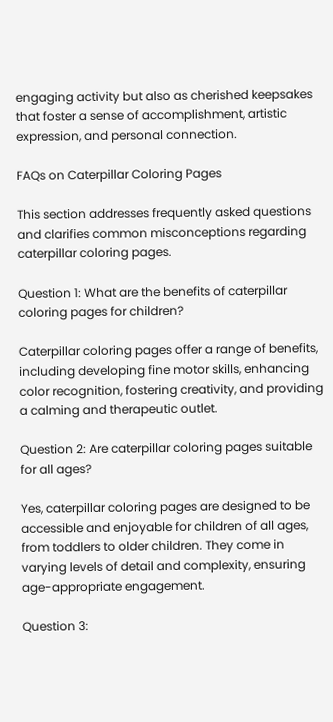engaging activity but also as cherished keepsakes that foster a sense of accomplishment, artistic expression, and personal connection.

FAQs on Caterpillar Coloring Pages

This section addresses frequently asked questions and clarifies common misconceptions regarding caterpillar coloring pages.

Question 1: What are the benefits of caterpillar coloring pages for children?

Caterpillar coloring pages offer a range of benefits, including developing fine motor skills, enhancing color recognition, fostering creativity, and providing a calming and therapeutic outlet.

Question 2: Are caterpillar coloring pages suitable for all ages?

Yes, caterpillar coloring pages are designed to be accessible and enjoyable for children of all ages, from toddlers to older children. They come in varying levels of detail and complexity, ensuring age-appropriate engagement.

Question 3: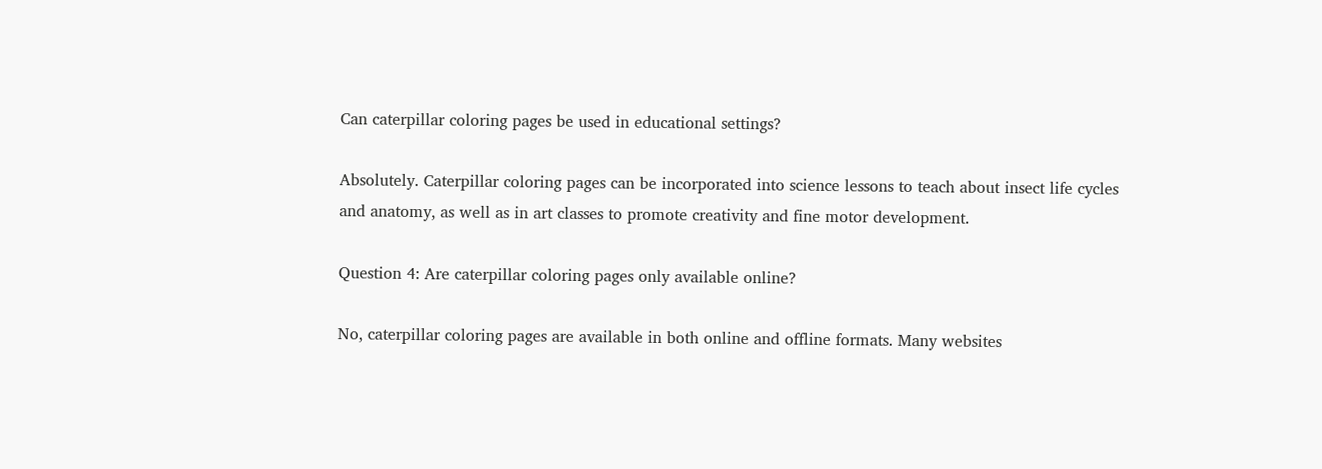Can caterpillar coloring pages be used in educational settings?

Absolutely. Caterpillar coloring pages can be incorporated into science lessons to teach about insect life cycles and anatomy, as well as in art classes to promote creativity and fine motor development.

Question 4: Are caterpillar coloring pages only available online?

No, caterpillar coloring pages are available in both online and offline formats. Many websites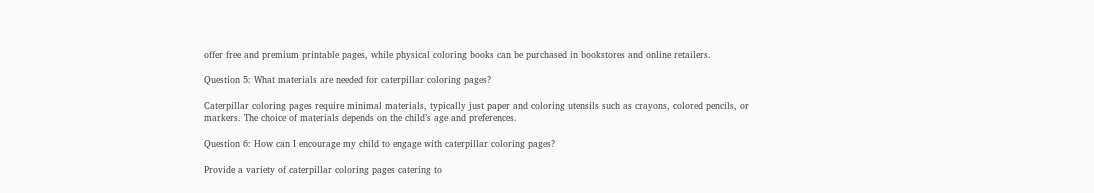offer free and premium printable pages, while physical coloring books can be purchased in bookstores and online retailers.

Question 5: What materials are needed for caterpillar coloring pages?

Caterpillar coloring pages require minimal materials, typically just paper and coloring utensils such as crayons, colored pencils, or markers. The choice of materials depends on the child’s age and preferences.

Question 6: How can I encourage my child to engage with caterpillar coloring pages?

Provide a variety of caterpillar coloring pages catering to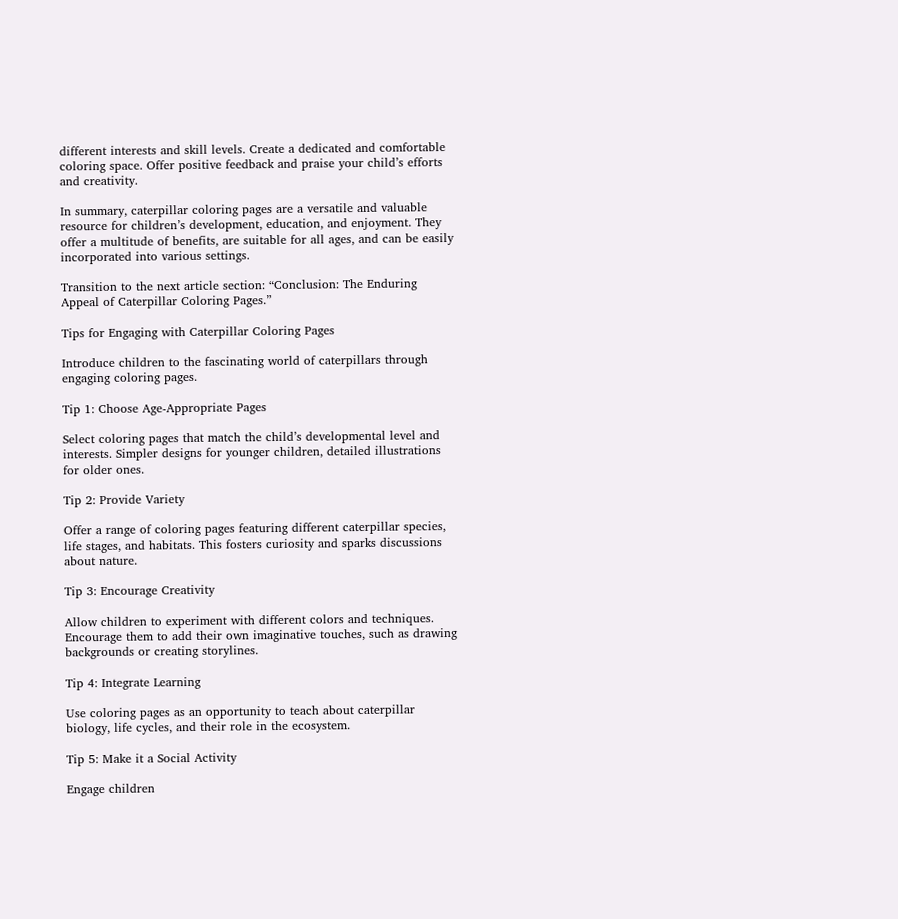different interests and skill levels. Create a dedicated and comfortable coloring space. Offer positive feedback and praise your child’s efforts and creativity.

In summary, caterpillar coloring pages are a versatile and valuable resource for children’s development, education, and enjoyment. They offer a multitude of benefits, are suitable for all ages, and can be easily incorporated into various settings.

Transition to the next article section: “Conclusion: The Enduring Appeal of Caterpillar Coloring Pages.”

Tips for Engaging with Caterpillar Coloring Pages

Introduce children to the fascinating world of caterpillars through engaging coloring pages.

Tip 1: Choose Age-Appropriate Pages

Select coloring pages that match the child’s developmental level and interests. Simpler designs for younger children, detailed illustrations for older ones.

Tip 2: Provide Variety

Offer a range of coloring pages featuring different caterpillar species, life stages, and habitats. This fosters curiosity and sparks discussions about nature.

Tip 3: Encourage Creativity

Allow children to experiment with different colors and techniques. Encourage them to add their own imaginative touches, such as drawing backgrounds or creating storylines.

Tip 4: Integrate Learning

Use coloring pages as an opportunity to teach about caterpillar biology, life cycles, and their role in the ecosystem.

Tip 5: Make it a Social Activity

Engage children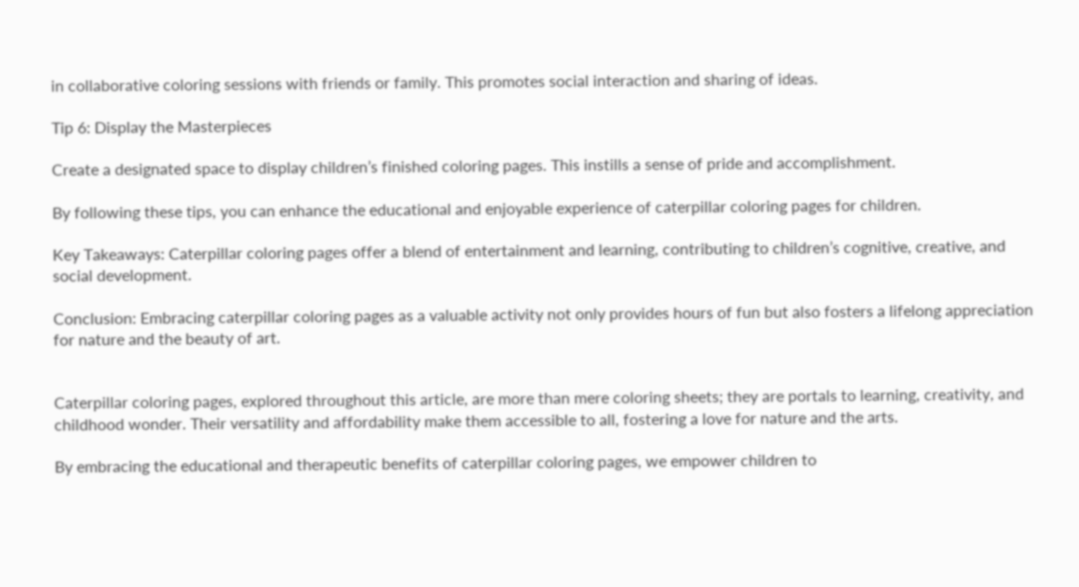in collaborative coloring sessions with friends or family. This promotes social interaction and sharing of ideas.

Tip 6: Display the Masterpieces

Create a designated space to display children’s finished coloring pages. This instills a sense of pride and accomplishment.

By following these tips, you can enhance the educational and enjoyable experience of caterpillar coloring pages for children.

Key Takeaways: Caterpillar coloring pages offer a blend of entertainment and learning, contributing to children’s cognitive, creative, and social development.

Conclusion: Embracing caterpillar coloring pages as a valuable activity not only provides hours of fun but also fosters a lifelong appreciation for nature and the beauty of art.


Caterpillar coloring pages, explored throughout this article, are more than mere coloring sheets; they are portals to learning, creativity, and childhood wonder. Their versatility and affordability make them accessible to all, fostering a love for nature and the arts.

By embracing the educational and therapeutic benefits of caterpillar coloring pages, we empower children to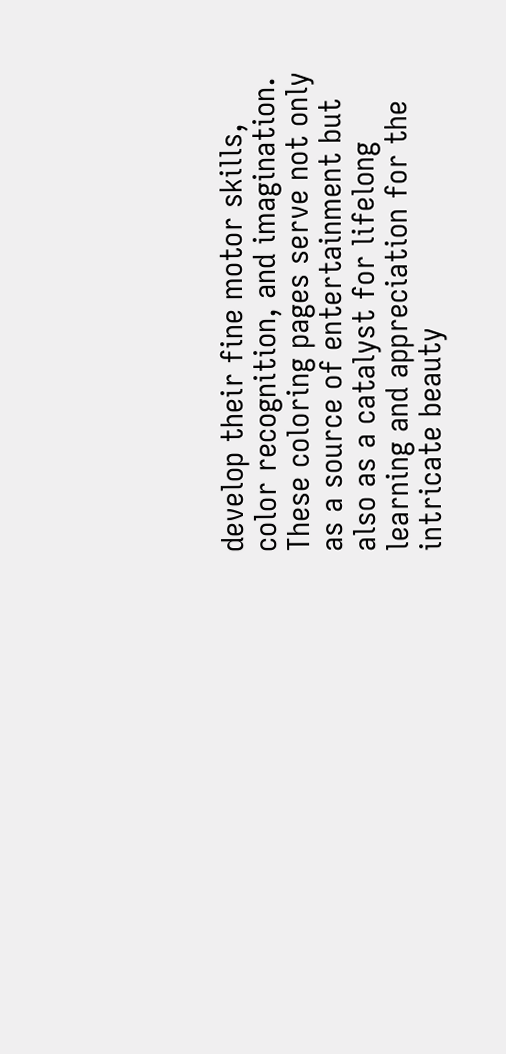develop their fine motor skills, color recognition, and imagination. These coloring pages serve not only as a source of entertainment but also as a catalyst for lifelong learning and appreciation for the intricate beauty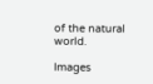of the natural world.

Images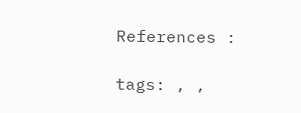References :

tags: , ,